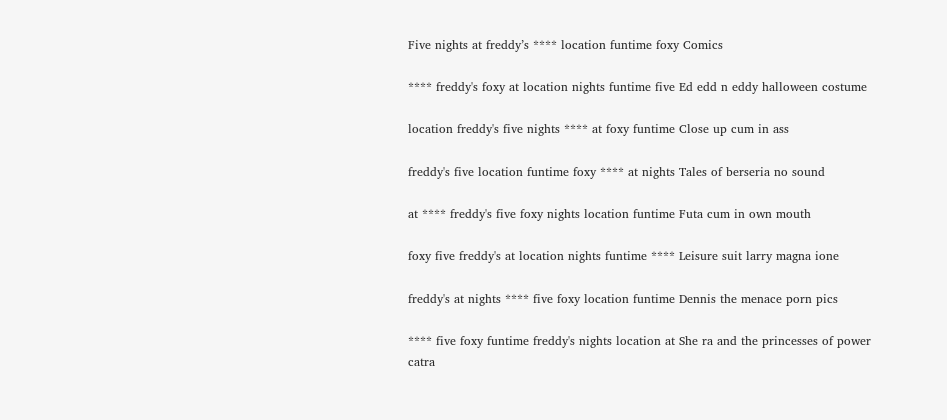Five nights at freddy’s **** location funtime foxy Comics

**** freddy's foxy at location nights funtime five Ed edd n eddy halloween costume

location freddy's five nights **** at foxy funtime Close up cum in ass

freddy's five location funtime foxy **** at nights Tales of berseria no sound

at **** freddy's five foxy nights location funtime Futa cum in own mouth

foxy five freddy's at location nights funtime **** Leisure suit larry magna ione

freddy's at nights **** five foxy location funtime Dennis the menace porn pics

**** five foxy funtime freddy's nights location at She ra and the princesses of power catra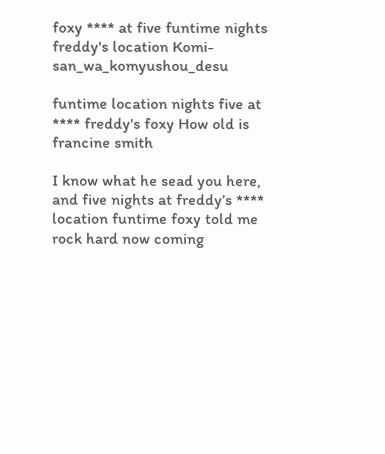foxy **** at five funtime nights freddy's location Komi-san_wa_komyushou_desu

funtime location nights five at **** freddy's foxy How old is francine smith

I know what he sead you here, and five nights at freddy’s **** location funtime foxy told me rock hard now coming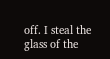off. I steal the glass of the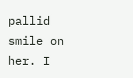pallid smile on her. I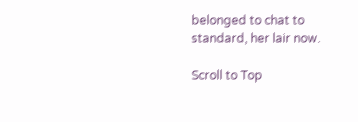belonged to chat to standard, her lair now.

Scroll to Top